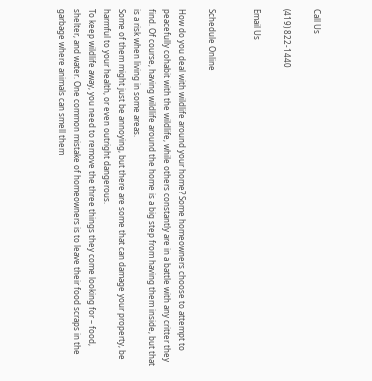Call Us

(419) 822-1440

Email Us


Schedule Online

How do you deal with wildlife around your home? Some homeowners choose to attempt to peacefully cohabit with the wildlife, while others constantly are in a battle with any critter they find. Of course, having wildlife around the home is a big step from having them inside, but that is a risk when living in some areas.
Some of them might just be annoying, but there are some that can damage your property, be harmful to your health, or even outright dangerous.
To keep wildlife away, you need to remove the three things they come looking for – food, shelter, and water. One common mistake of homeowners is to leave their food scraps in the garbage where animals can smell them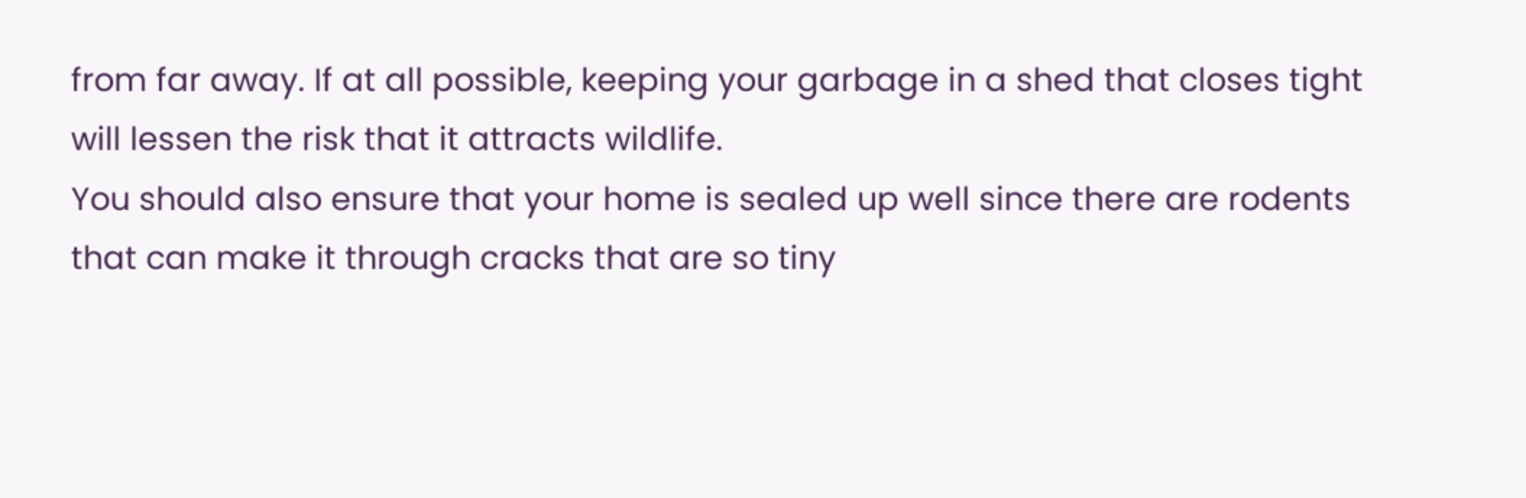from far away. If at all possible, keeping your garbage in a shed that closes tight will lessen the risk that it attracts wildlife.
You should also ensure that your home is sealed up well since there are rodents that can make it through cracks that are so tiny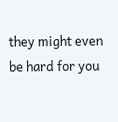they might even be hard for you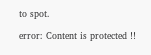to spot.

error: Content is protected !!